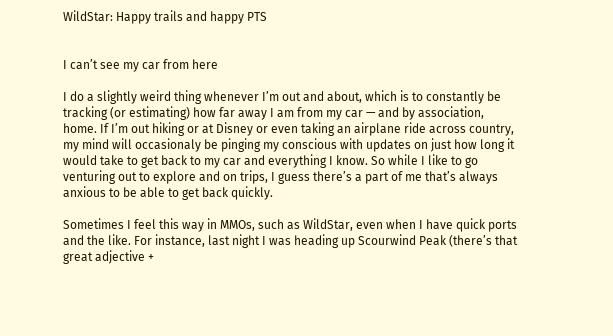WildStar: Happy trails and happy PTS


I can’t see my car from here

I do a slightly weird thing whenever I’m out and about, which is to constantly be tracking (or estimating) how far away I am from my car — and by association, home. If I’m out hiking or at Disney or even taking an airplane ride across country, my mind will occasionaly be pinging my conscious with updates on just how long it would take to get back to my car and everything I know. So while I like to go venturing out to explore and on trips, I guess there’s a part of me that’s always anxious to be able to get back quickly.

Sometimes I feel this way in MMOs, such as WildStar, even when I have quick ports and the like. For instance, last night I was heading up Scourwind Peak (there’s that great adjective +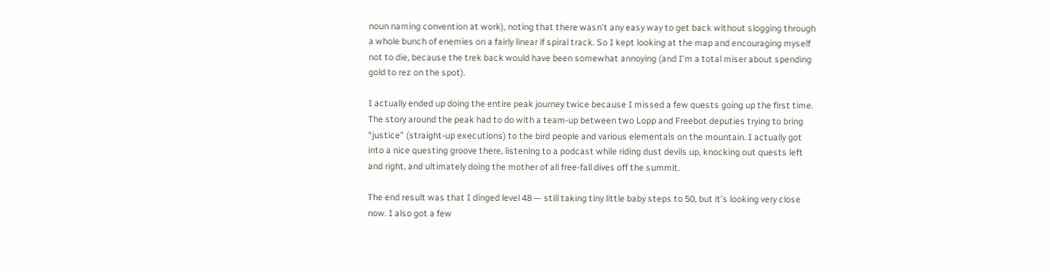noun naming convention at work), noting that there wasn’t any easy way to get back without slogging through a whole bunch of enemies on a fairly linear if spiral track. So I kept looking at the map and encouraging myself not to die, because the trek back would have been somewhat annoying (and I’m a total miser about spending gold to rez on the spot).

I actually ended up doing the entire peak journey twice because I missed a few quests going up the first time. The story around the peak had to do with a team-up between two Lopp and Freebot deputies trying to bring “justice” (straight-up executions) to the bird people and various elementals on the mountain. I actually got into a nice questing groove there, listening to a podcast while riding dust devils up, knocking out quests left and right, and ultimately doing the mother of all free-fall dives off the summit.

The end result was that I dinged level 48 — still taking tiny little baby steps to 50, but it’s looking very close now. I also got a few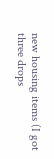new housing items (I got three drops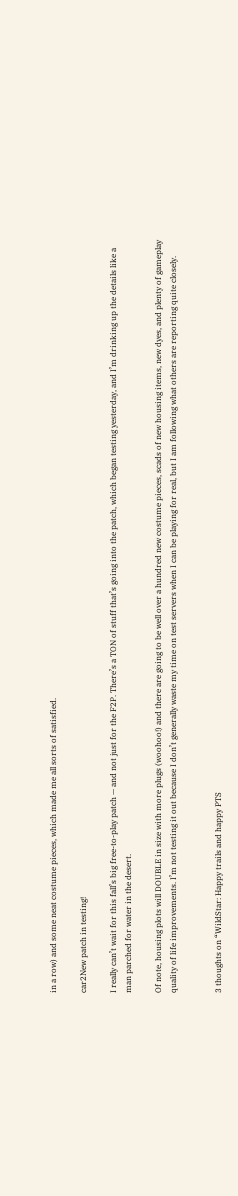in a row) and some neat costume pieces, which made me all sorts of satisfied.

car2New patch in testing!

I really can’t wait for this fall’s big free-to-play patch — and not just for the F2P. There’s a TON of stuff that’s going into the patch, which began testing yesterday, and I’m drinking up the details like a man parched for water in the desert.

Of note, housing plots will DOUBLE in size with more plugs (woohoo!) and there are going to be well over a hundred new costume pieces, scads of new housing items, new dyes, and plenty of gameplay quality of life improvements. I’m not testing it out because I don’t generally waste my time on test servers when I can be playing for real, but I am following what others are reporting quite closely.


3 thoughts on “WildStar: Happy trails and happy PTS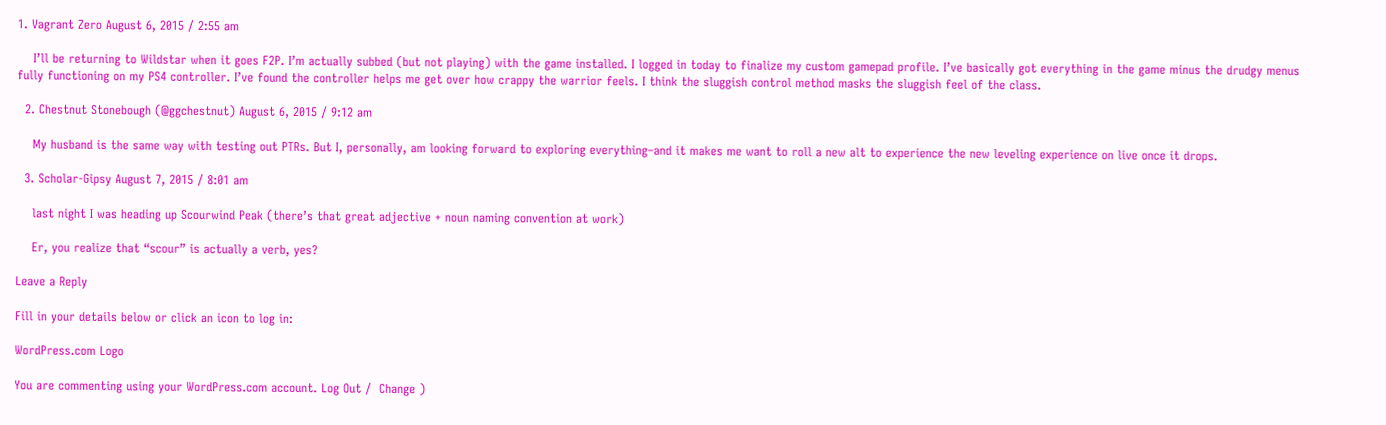1. Vagrant Zero August 6, 2015 / 2:55 am

    I’ll be returning to Wildstar when it goes F2P. I’m actually subbed (but not playing) with the game installed. I logged in today to finalize my custom gamepad profile. I’ve basically got everything in the game minus the drudgy menus fully functioning on my PS4 controller. I’ve found the controller helps me get over how crappy the warrior feels. I think the sluggish control method masks the sluggish feel of the class.

  2. Chestnut Stonebough (@ggchestnut) August 6, 2015 / 9:12 am

    My husband is the same way with testing out PTRs. But I, personally, am looking forward to exploring everything–and it makes me want to roll a new alt to experience the new leveling experience on live once it drops.

  3. Scholar-Gipsy August 7, 2015 / 8:01 am

    last night I was heading up Scourwind Peak (there’s that great adjective + noun naming convention at work)

    Er, you realize that “scour” is actually a verb, yes?

Leave a Reply

Fill in your details below or click an icon to log in:

WordPress.com Logo

You are commenting using your WordPress.com account. Log Out /  Change )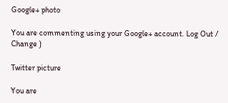Google+ photo

You are commenting using your Google+ account. Log Out /  Change )

Twitter picture

You are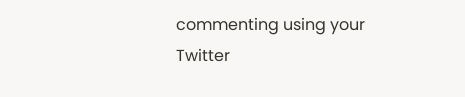commenting using your Twitter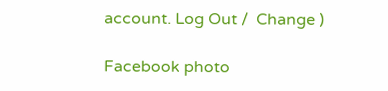account. Log Out /  Change )

Facebook photo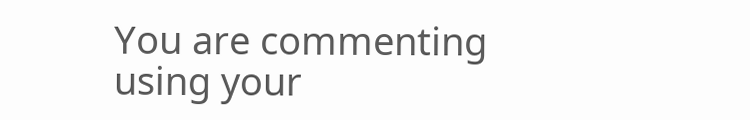You are commenting using your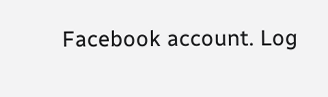Facebook account. Log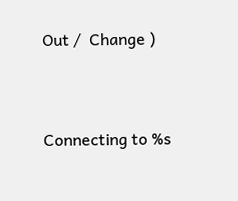Out /  Change )


Connecting to %s